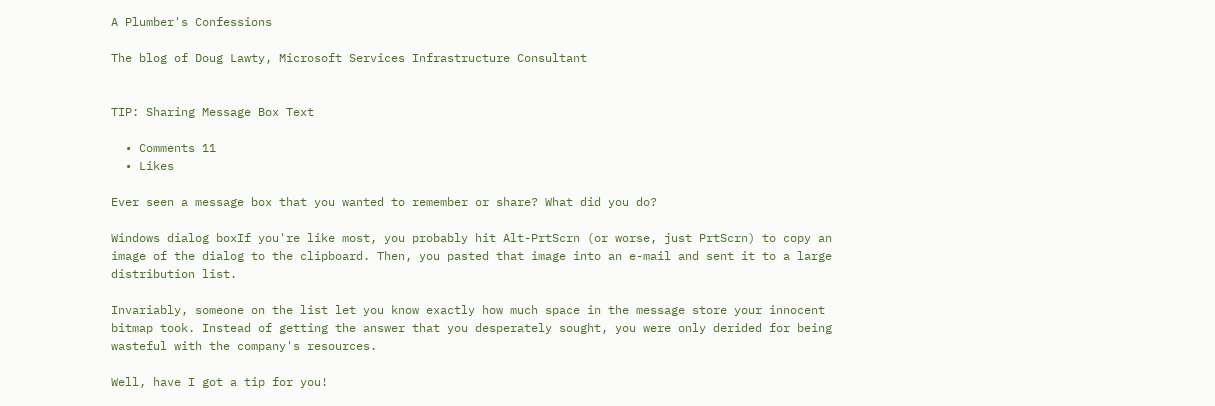A Plumber's Confessions

The blog of Doug Lawty, Microsoft Services Infrastructure Consultant


TIP: Sharing Message Box Text

  • Comments 11
  • Likes

Ever seen a message box that you wanted to remember or share? What did you do?

Windows dialog boxIf you're like most, you probably hit Alt-PrtScrn (or worse, just PrtScrn) to copy an image of the dialog to the clipboard. Then, you pasted that image into an e-mail and sent it to a large distribution list.

Invariably, someone on the list let you know exactly how much space in the message store your innocent bitmap took. Instead of getting the answer that you desperately sought, you were only derided for being wasteful with the company's resources.

Well, have I got a tip for you!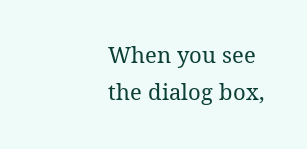When you see the dialog box,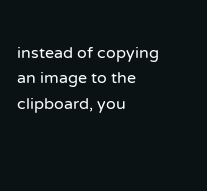instead of copying an image to the clipboard, you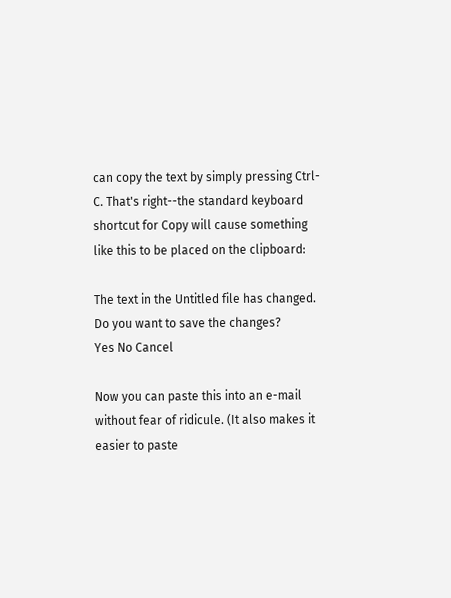can copy the text by simply pressing Ctrl-C. That's right--the standard keyboard shortcut for Copy will cause something like this to be placed on the clipboard:

The text in the Untitled file has changed.
Do you want to save the changes?
Yes No Cancel

Now you can paste this into an e-mail without fear of ridicule. (It also makes it easier to paste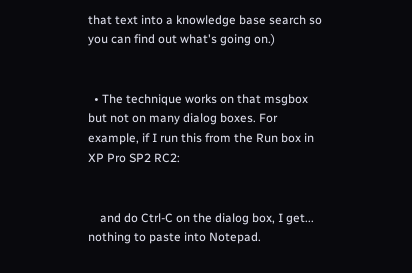that text into a knowledge base search so you can find out what's going on.)


  • The technique works on that msgbox but not on many dialog boxes. For example, if I run this from the Run box in XP Pro SP2 RC2:


    and do Ctrl-C on the dialog box, I get... nothing to paste into Notepad.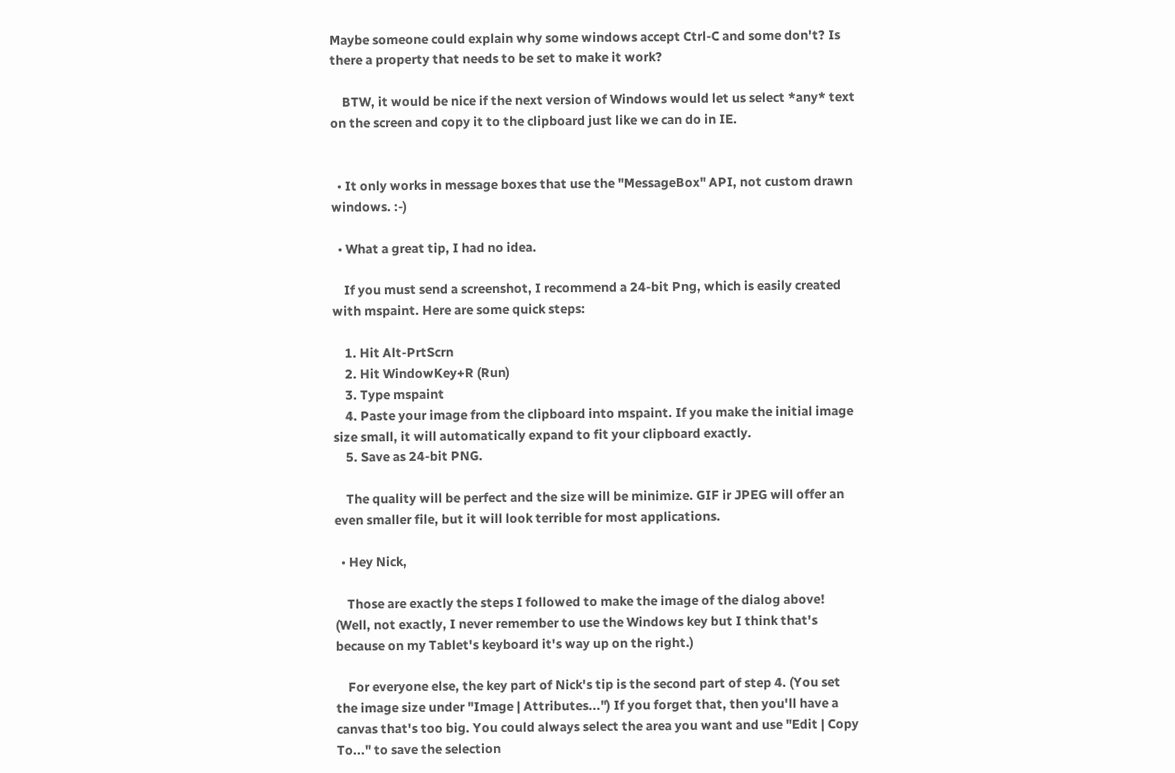Maybe someone could explain why some windows accept Ctrl-C and some don't? Is there a property that needs to be set to make it work?

    BTW, it would be nice if the next version of Windows would let us select *any* text on the screen and copy it to the clipboard just like we can do in IE.


  • It only works in message boxes that use the "MessageBox" API, not custom drawn windows. :-)

  • What a great tip, I had no idea.

    If you must send a screenshot, I recommend a 24-bit Png, which is easily created with mspaint. Here are some quick steps:

    1. Hit Alt-PrtScrn
    2. Hit WindowKey+R (Run)
    3. Type mspaint
    4. Paste your image from the clipboard into mspaint. If you make the initial image size small, it will automatically expand to fit your clipboard exactly.
    5. Save as 24-bit PNG.

    The quality will be perfect and the size will be minimize. GIF ir JPEG will offer an even smaller file, but it will look terrible for most applications.

  • Hey Nick,

    Those are exactly the steps I followed to make the image of the dialog above! (Well, not exactly, I never remember to use the Windows key but I think that's because on my Tablet's keyboard it's way up on the right.)

    For everyone else, the key part of Nick's tip is the second part of step 4. (You set the image size under "Image | Attributes...") If you forget that, then you'll have a canvas that's too big. You could always select the area you want and use "Edit | Copy To..." to save the selection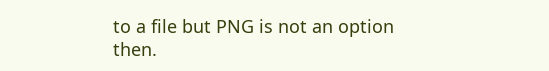to a file but PNG is not an option then.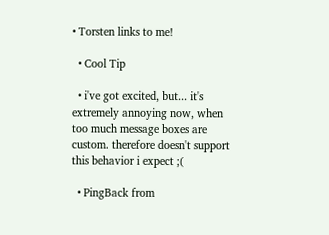• Torsten links to me!

  • Cool Tip

  • i've got excited, but... it's extremely annoying now, when too much message boxes are custom. therefore doesn't support this behavior i expect ;(

  • PingBack from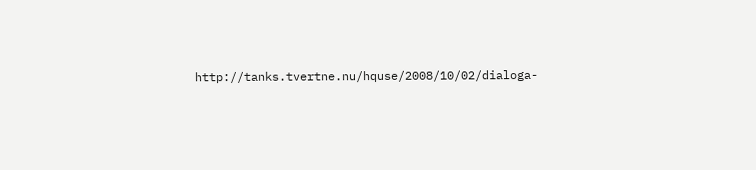http://tanks.tvertne.nu/hquse/2008/10/02/dialoga-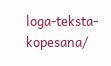loga-teksta-kopesana/